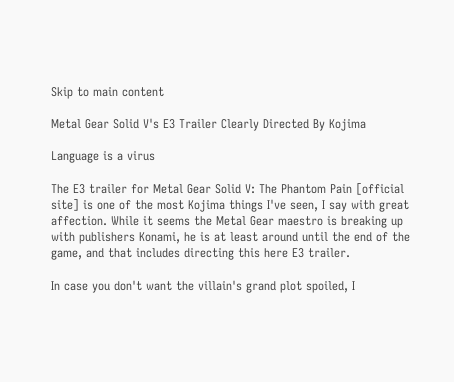Skip to main content

Metal Gear Solid V's E3 Trailer Clearly Directed By Kojima

Language is a virus

The E3 trailer for Metal Gear Solid V: The Phantom Pain [official site] is one of the most Kojima things I've seen, I say with great affection. While it seems the Metal Gear maestro is breaking up with publishers Konami, he is at least around until the end of the game, and that includes directing this here E3 trailer.

In case you don't want the villain's grand plot spoiled, I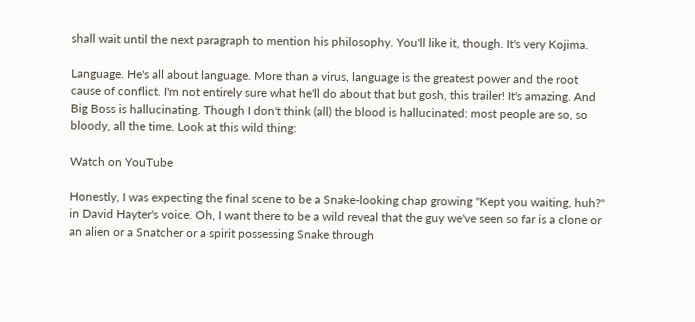shall wait until the next paragraph to mention his philosophy. You'll like it, though. It's very Kojima.

Language. He's all about language. More than a virus, language is the greatest power and the root cause of conflict. I'm not entirely sure what he'll do about that but gosh, this trailer! It's amazing. And Big Boss is hallucinating. Though I don't think (all) the blood is hallucinated: most people are so, so bloody, all the time. Look at this wild thing:

Watch on YouTube

Honestly, I was expecting the final scene to be a Snake-looking chap growing "Kept you waiting, huh?" in David Hayter's voice. Oh, I want there to be a wild reveal that the guy we've seen so far is a clone or an alien or a Snatcher or a spirit possessing Snake through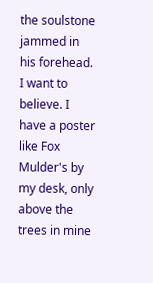the soulstone jammed in his forehead. I want to believe. I have a poster like Fox Mulder's by my desk, only above the trees in mine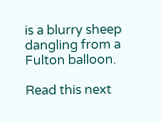is a blurry sheep dangling from a Fulton balloon.

Read this next